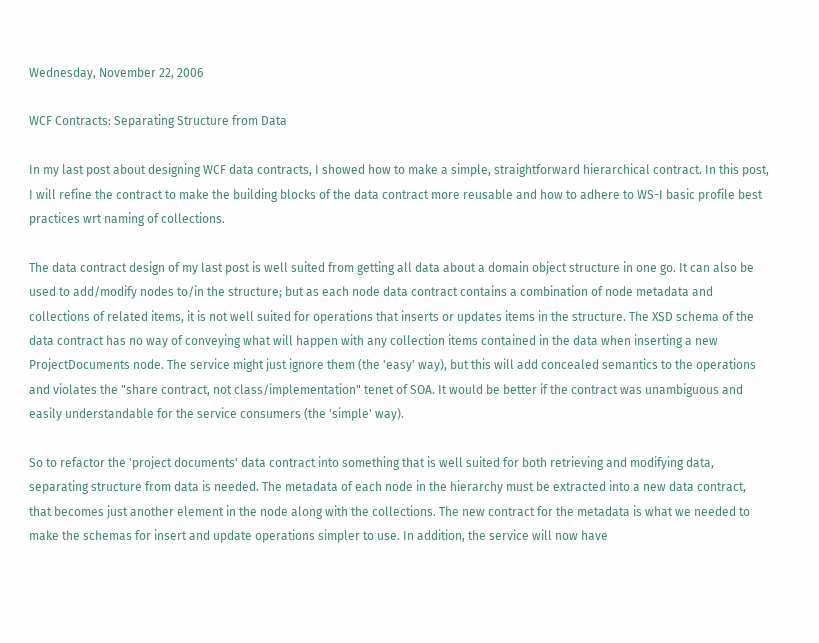Wednesday, November 22, 2006

WCF Contracts: Separating Structure from Data

In my last post about designing WCF data contracts, I showed how to make a simple, straightforward hierarchical contract. In this post, I will refine the contract to make the building blocks of the data contract more reusable and how to adhere to WS-I basic profile best practices wrt naming of collections.

The data contract design of my last post is well suited from getting all data about a domain object structure in one go. It can also be used to add/modify nodes to/in the structure; but as each node data contract contains a combination of node metadata and collections of related items, it is not well suited for operations that inserts or updates items in the structure. The XSD schema of the data contract has no way of conveying what will happen with any collection items contained in the data when inserting a new ProjectDocuments node. The service might just ignore them (the 'easy' way), but this will add concealed semantics to the operations and violates the "share contract, not class/implementation" tenet of SOA. It would be better if the contract was unambiguous and easily understandable for the service consumers (the 'simple' way).

So to refactor the 'project documents' data contract into something that is well suited for both retrieving and modifying data, separating structure from data is needed. The metadata of each node in the hierarchy must be extracted into a new data contract, that becomes just another element in the node along with the collections. The new contract for the metadata is what we needed to make the schemas for insert and update operations simpler to use. In addition, the service will now have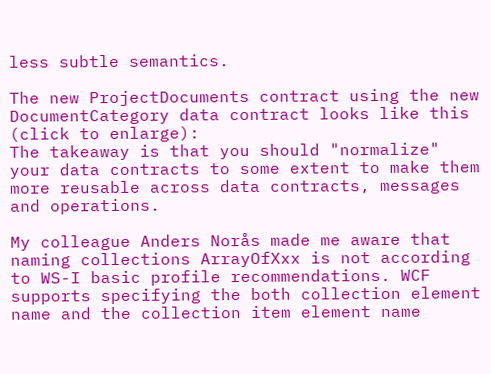less subtle semantics.

The new ProjectDocuments contract using the new DocumentCategory data contract looks like this (click to enlarge):
The takeaway is that you should "normalize" your data contracts to some extent to make them more reusable across data contracts, messages and operations.

My colleague Anders Norås made me aware that naming collections ArrayOfXxx is not according to WS-I basic profile recommendations. WCF supports specifying the both collection element name and the collection item element name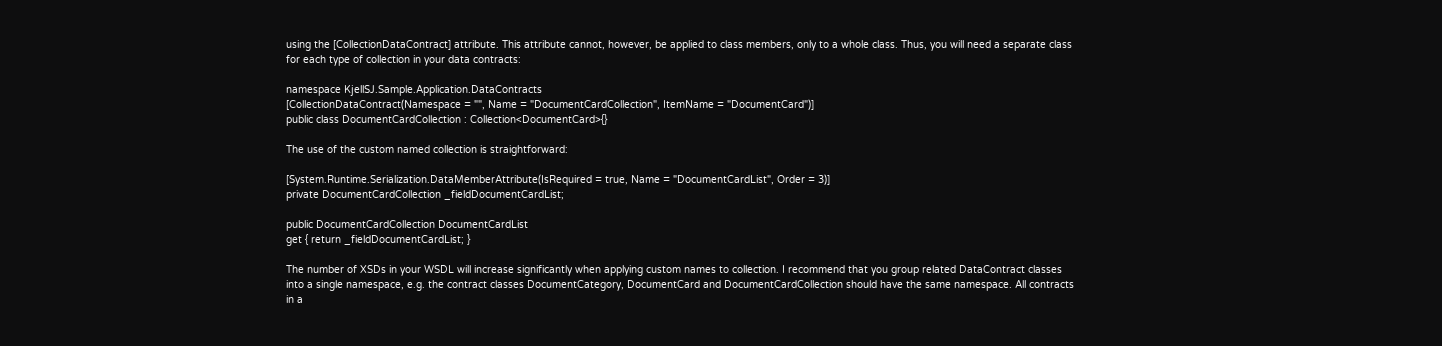using the [CollectionDataContract] attribute. This attribute cannot, however, be applied to class members, only to a whole class. Thus, you will need a separate class for each type of collection in your data contracts:

namespace KjellSJ.Sample.Application.DataContracts
[CollectionDataContract(Namespace = "", Name = "DocumentCardCollection", ItemName = "DocumentCard")]
public class DocumentCardCollection : Collection<DocumentCard>{}

The use of the custom named collection is straightforward:

[System.Runtime.Serialization.DataMemberAttribute(IsRequired = true, Name = "DocumentCardList", Order = 3)]
private DocumentCardCollection _fieldDocumentCardList;

public DocumentCardCollection DocumentCardList
get { return _fieldDocumentCardList; }

The number of XSDs in your WSDL will increase significantly when applying custom names to collection. I recommend that you group related DataContract classes into a single namespace, e.g. the contract classes DocumentCategory, DocumentCard and DocumentCardCollection should have the same namespace. All contracts in a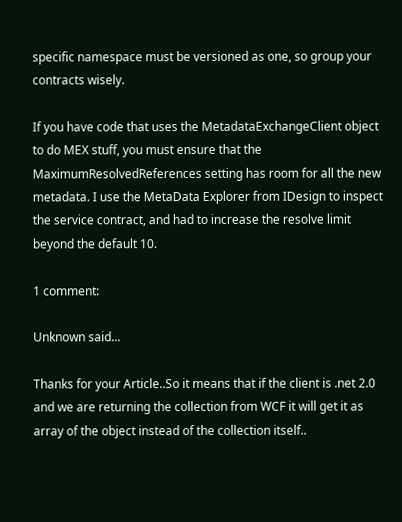specific namespace must be versioned as one, so group your contracts wisely.

If you have code that uses the MetadataExchangeClient object to do MEX stuff, you must ensure that the MaximumResolvedReferences setting has room for all the new metadata. I use the MetaData Explorer from IDesign to inspect the service contract, and had to increase the resolve limit beyond the default 10.

1 comment:

Unknown said...

Thanks for your Article..So it means that if the client is .net 2.0 and we are returning the collection from WCF it will get it as array of the object instead of the collection itself..